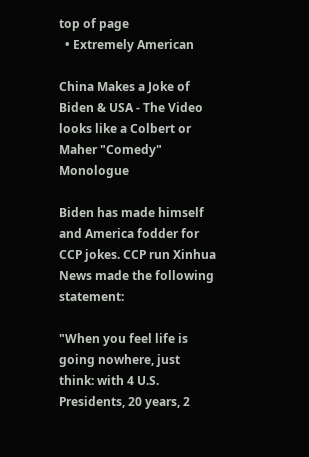top of page
  • Extremely American

China Makes a Joke of Biden & USA - The Video looks like a Colbert or Maher "Comedy" Monologue

Biden has made himself and America fodder for CCP jokes. CCP run Xinhua News made the following statement:

"When you feel life is going nowhere, just think: with 4 U.S. Presidents, 20 years, 2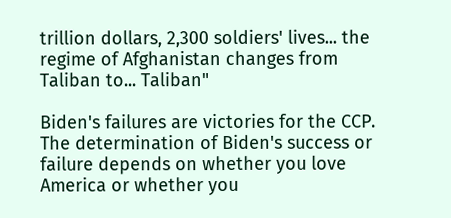trillion dollars, 2,300 soldiers' lives... the regime of Afghanistan changes from Taliban to... Taliban"

Biden's failures are victories for the CCP. The determination of Biden's success or failure depends on whether you love America or whether you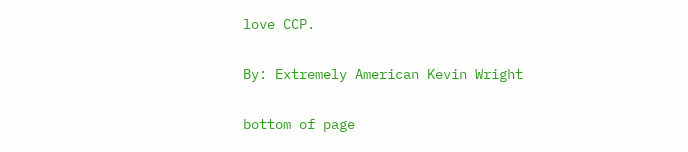love CCP.

By: Extremely American Kevin Wright

bottom of page